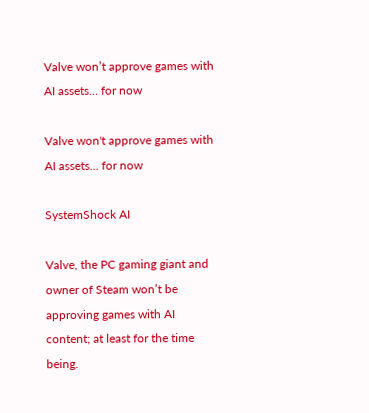Valve won’t approve games with AI assets… for now

Valve won't approve games with AI assets… for now

SystemShock AI

Valve, the PC gaming giant and owner of Steam won’t be approving games with AI content; at least for the time being.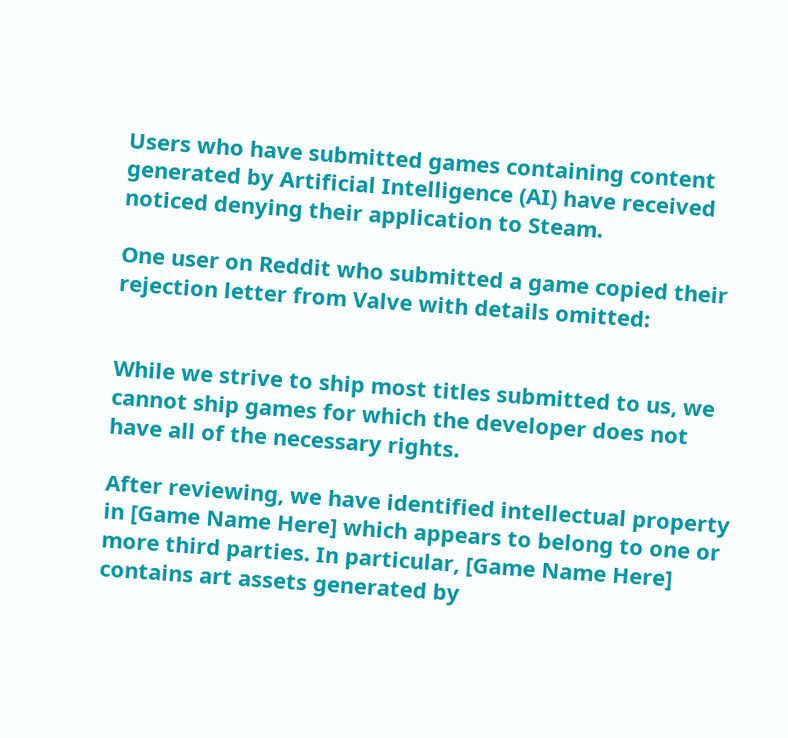Users who have submitted games containing content generated by Artificial Intelligence (AI) have received noticed denying their application to Steam.

One user on Reddit who submitted a game copied their rejection letter from Valve with details omitted:


While we strive to ship most titles submitted to us, we cannot ship games for which the developer does not have all of the necessary rights.

After reviewing, we have identified intellectual property in [Game Name Here] which appears to belong to one or more third parties. In particular, [Game Name Here] contains art assets generated by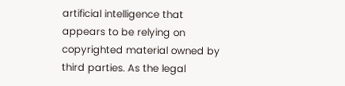artificial intelligence that appears to be relying on copyrighted material owned by third parties. As the legal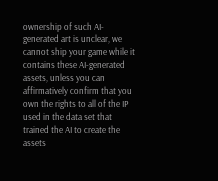ownership of such AI-generated art is unclear, we cannot ship your game while it contains these AI-generated assets, unless you can affirmatively confirm that you own the rights to all of the IP used in the data set that trained the AI to create the assets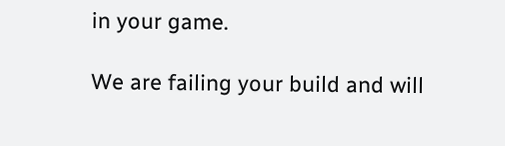in your game.

We are failing your build and will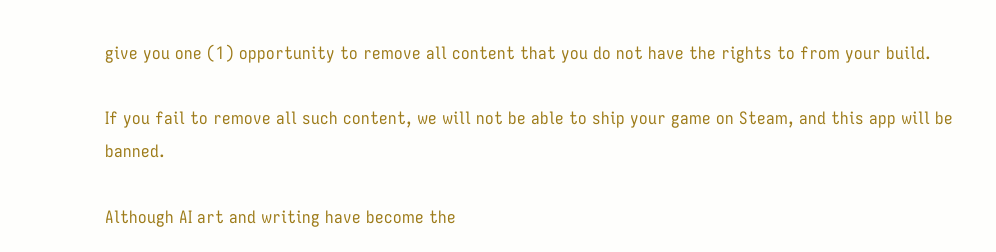give you one (1) opportunity to remove all content that you do not have the rights to from your build.

If you fail to remove all such content, we will not be able to ship your game on Steam, and this app will be banned.

Although AI art and writing have become the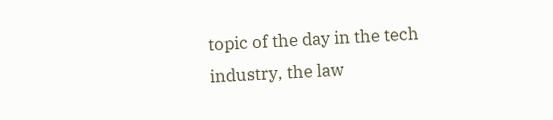topic of the day in the tech industry, the law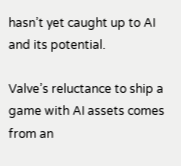hasn’t yet caught up to AI and its potential.

Valve’s reluctance to ship a game with AI assets comes from an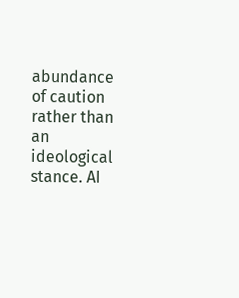abundance of caution rather than an ideological stance. AI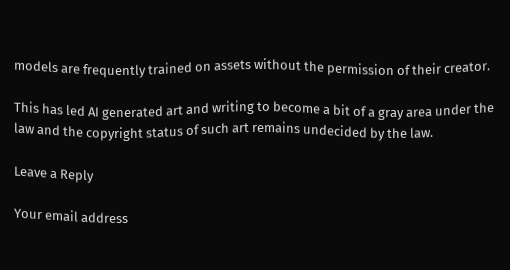models are frequently trained on assets without the permission of their creator.

This has led AI generated art and writing to become a bit of a gray area under the law and the copyright status of such art remains undecided by the law.

Leave a Reply

Your email address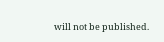will not be published.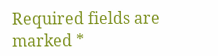Required fields are marked *